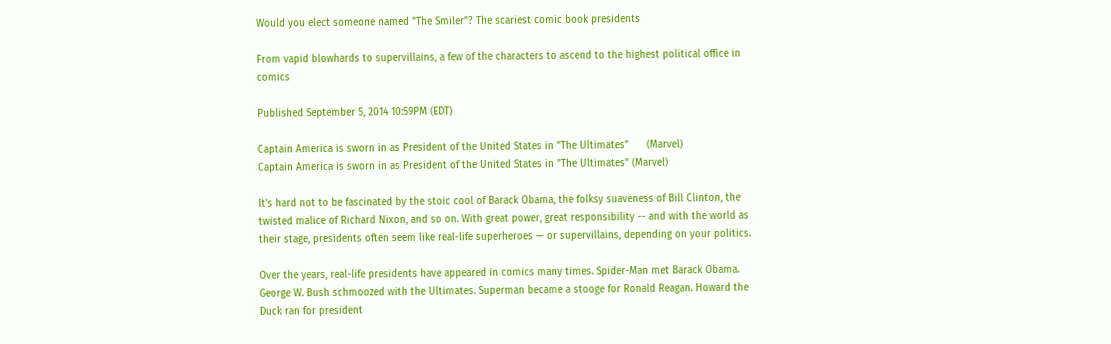Would you elect someone named "The Smiler"? The scariest comic book presidents

From vapid blowhards to supervillains, a few of the characters to ascend to the highest political office in comics

Published September 5, 2014 10:59PM (EDT)

Captain America is sworn in as President of the United States in "The Ultimates"      (Marvel)
Captain America is sworn in as President of the United States in "The Ultimates" (Marvel)

It’s hard not to be fascinated by the stoic cool of Barack Obama, the folksy suaveness of Bill Clinton, the twisted malice of Richard Nixon, and so on. With great power, great responsibility -- and with the world as their stage, presidents often seem like real-life superheroes — or supervillains, depending on your politics.

Over the years, real-life presidents have appeared in comics many times. Spider-Man met Barack Obama. George W. Bush schmoozed with the Ultimates. Superman became a stooge for Ronald Reagan. Howard the Duck ran for president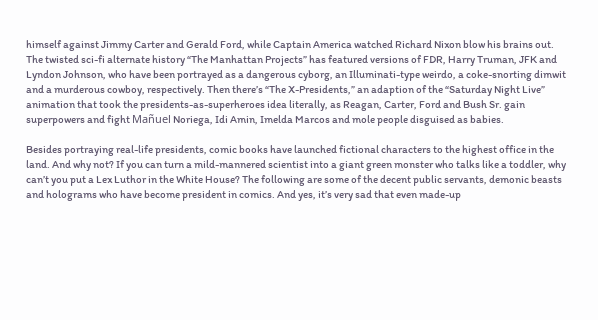himself against Jimmy Carter and Gerald Ford, while Captain America watched Richard Nixon blow his brains out. The twisted sci-fi alternate history “The Manhattan Projects” has featured versions of FDR, Harry Truman, JFK and Lyndon Johnson, who have been portrayed as a dangerous cyborg, an Illuminati-type weirdo, a coke-snorting dimwit and a murderous cowboy, respectively. Then there’s “The X-Presidents,” an adaption of the “Saturday Night Live” animation that took the presidents-as-superheroes idea literally, as Reagan, Carter, Ford and Bush Sr. gain superpowers and fight Mañuel Noriega, Idi Amin, Imelda Marcos and mole people disguised as babies.

Besides portraying real-life presidents, comic books have launched fictional characters to the highest office in the land. And why not? If you can turn a mild-mannered scientist into a giant green monster who talks like a toddler, why can’t you put a Lex Luthor in the White House? The following are some of the decent public servants, demonic beasts and holograms who have become president in comics. And yes, it’s very sad that even made-up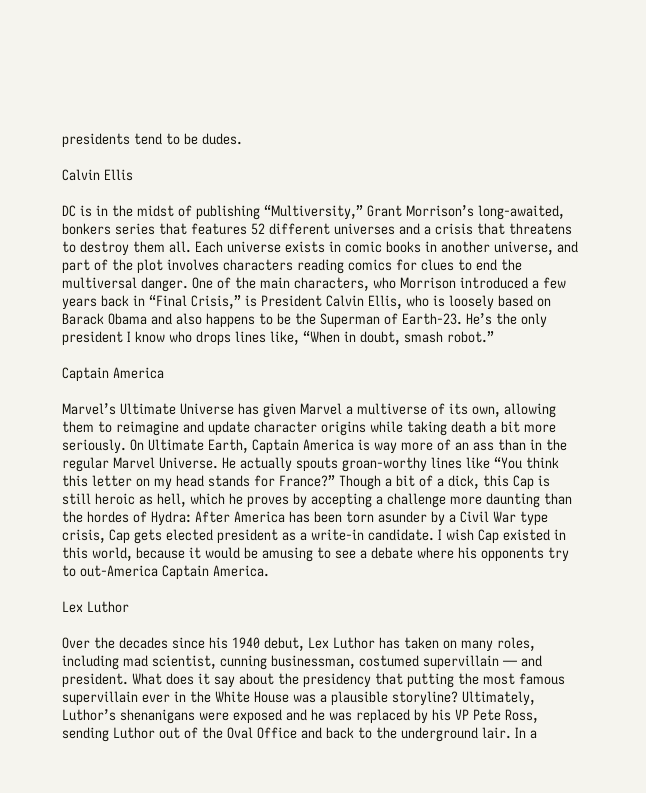presidents tend to be dudes.

Calvin Ellis

DC is in the midst of publishing “Multiversity,” Grant Morrison’s long-awaited, bonkers series that features 52 different universes and a crisis that threatens to destroy them all. Each universe exists in comic books in another universe, and part of the plot involves characters reading comics for clues to end the multiversal danger. One of the main characters, who Morrison introduced a few years back in “Final Crisis,” is President Calvin Ellis, who is loosely based on Barack Obama and also happens to be the Superman of Earth-23. He’s the only president I know who drops lines like, “When in doubt, smash robot.”

Captain America

Marvel’s Ultimate Universe has given Marvel a multiverse of its own, allowing them to reimagine and update character origins while taking death a bit more seriously. On Ultimate Earth, Captain America is way more of an ass than in the regular Marvel Universe. He actually spouts groan-worthy lines like “You think this letter on my head stands for France?” Though a bit of a dick, this Cap is still heroic as hell, which he proves by accepting a challenge more daunting than the hordes of Hydra: After America has been torn asunder by a Civil War type crisis, Cap gets elected president as a write-in candidate. I wish Cap existed in this world, because it would be amusing to see a debate where his opponents try to out-America Captain America.

Lex Luthor

Over the decades since his 1940 debut, Lex Luthor has taken on many roles, including mad scientist, cunning businessman, costumed supervillain — and president. What does it say about the presidency that putting the most famous supervillain ever in the White House was a plausible storyline? Ultimately, Luthor’s shenanigans were exposed and he was replaced by his VP Pete Ross, sending Luthor out of the Oval Office and back to the underground lair. In a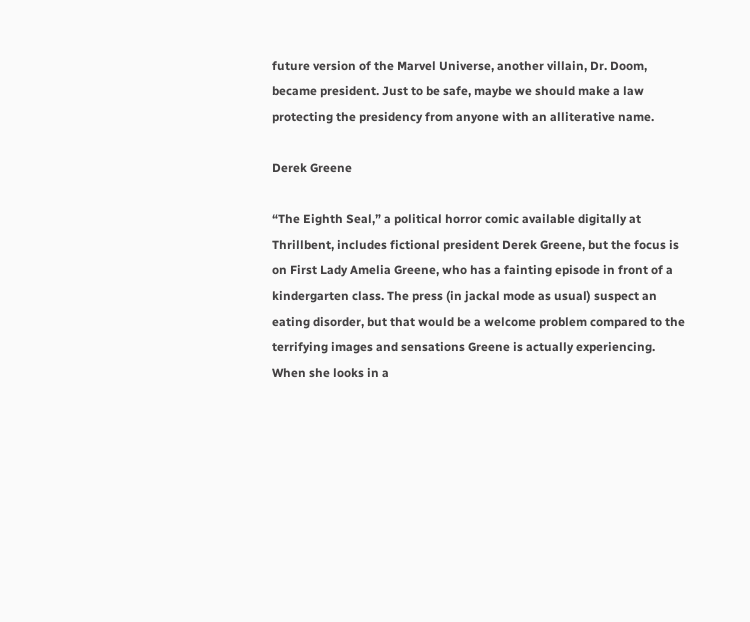future version of the Marvel Universe, another villain, Dr. Doom, became president. Just to be safe, maybe we should make a law protecting the presidency from anyone with an alliterative name.

Derek Greene

“The Eighth Seal,” a political horror comic available digitally at Thrillbent, includes fictional president Derek Greene, but the focus is on First Lady Amelia Greene, who has a fainting episode in front of a kindergarten class. The press (in jackal mode as usual) suspect an eating disorder, but that would be a welcome problem compared to the terrifying images and sensations Greene is actually experiencing. When she looks in a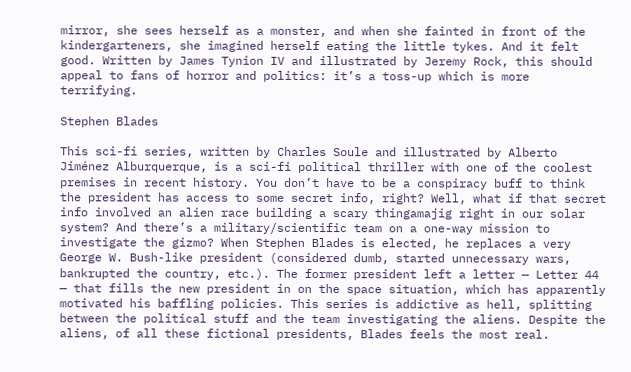mirror, she sees herself as a monster, and when she fainted in front of the kindergarteners, she imagined herself eating the little tykes. And it felt good. Written by James Tynion IV and illustrated by Jeremy Rock, this should appeal to fans of horror and politics: it’s a toss-up which is more terrifying.

Stephen Blades

This sci-fi series, written by Charles Soule and illustrated by Alberto Jiménez Alburquerque, is a sci-fi political thriller with one of the coolest premises in recent history. You don’t have to be a conspiracy buff to think the president has access to some secret info, right? Well, what if that secret info involved an alien race building a scary thingamajig right in our solar system? And there’s a military/scientific team on a one-way mission to investigate the gizmo? When Stephen Blades is elected, he replaces a very George W. Bush-like president (considered dumb, started unnecessary wars, bankrupted the country, etc.). The former president left a letter — Letter 44 — that fills the new president in on the space situation, which has apparently motivated his baffling policies. This series is addictive as hell, splitting between the political stuff and the team investigating the aliens. Despite the aliens, of all these fictional presidents, Blades feels the most real.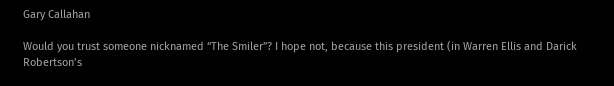Gary Callahan

Would you trust someone nicknamed “The Smiler”? I hope not, because this president (in Warren Ellis and Darick Robertson’s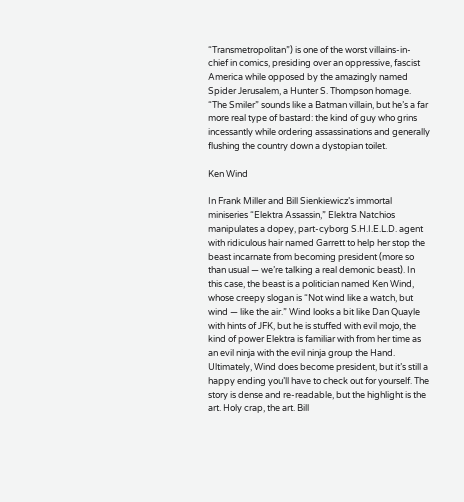“Transmetropolitan”) is one of the worst villains-in-chief in comics, presiding over an oppressive, fascist America while opposed by the amazingly named Spider Jerusalem, a Hunter S. Thompson homage. “The Smiler” sounds like a Batman villain, but he’s a far more real type of bastard: the kind of guy who grins incessantly while ordering assassinations and generally flushing the country down a dystopian toilet.

Ken Wind

In Frank Miller and Bill Sienkiewicz’s immortal miniseries “Elektra Assassin,” Elektra Natchios manipulates a dopey, part-cyborg S.H.I.E.L.D. agent with ridiculous hair named Garrett to help her stop the beast incarnate from becoming president (more so than usual — we’re talking a real demonic beast). In this case, the beast is a politician named Ken Wind, whose creepy slogan is “Not wind like a watch, but wind — like the air.” Wind looks a bit like Dan Quayle with hints of JFK, but he is stuffed with evil mojo, the kind of power Elektra is familiar with from her time as an evil ninja with the evil ninja group the Hand. Ultimately, Wind does become president, but it’s still a happy ending you’ll have to check out for yourself. The story is dense and re-readable, but the highlight is the art. Holy crap, the art. Bill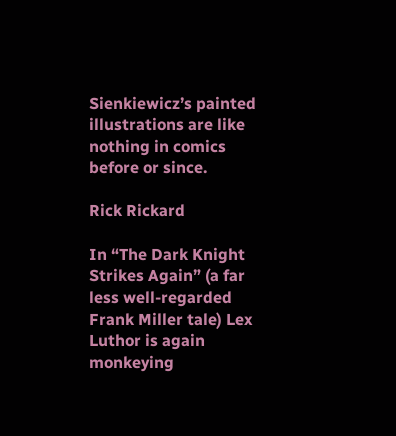Sienkiewicz’s painted illustrations are like nothing in comics before or since.

Rick Rickard

In “The Dark Knight Strikes Again” (a far less well-regarded Frank Miller tale) Lex Luthor is again monkeying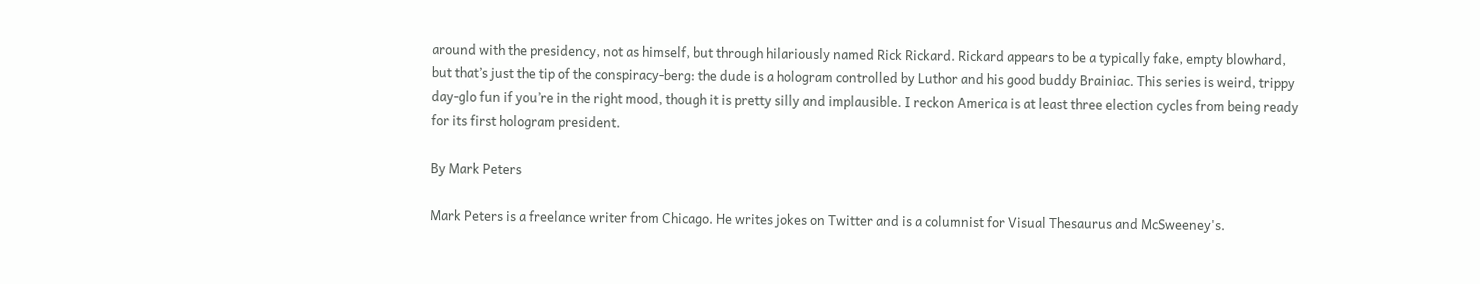around with the presidency, not as himself, but through hilariously named Rick Rickard. Rickard appears to be a typically fake, empty blowhard, but that’s just the tip of the conspiracy-berg: the dude is a hologram controlled by Luthor and his good buddy Brainiac. This series is weird, trippy day-glo fun if you’re in the right mood, though it is pretty silly and implausible. I reckon America is at least three election cycles from being ready for its first hologram president.

By Mark Peters

Mark Peters is a freelance writer from Chicago. He writes jokes on Twitter and is a columnist for Visual Thesaurus and McSweeney's.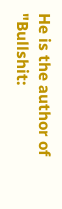He is the author of "Bullshit: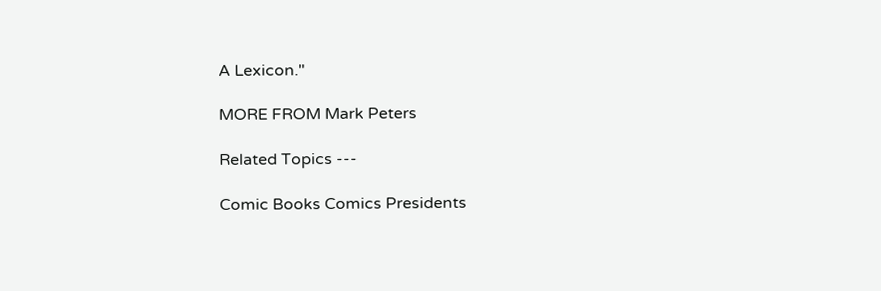A Lexicon."

MORE FROM Mark Peters

Related Topics ---

Comic Books Comics Presidents